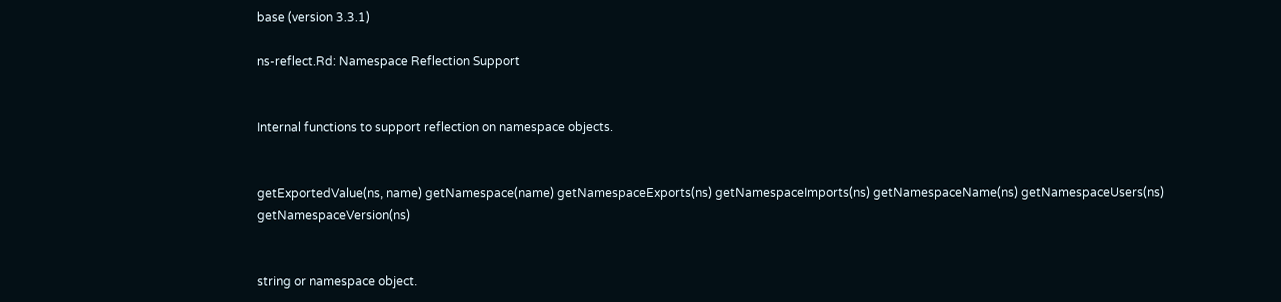base (version 3.3.1)

ns-reflect.Rd: Namespace Reflection Support


Internal functions to support reflection on namespace objects.


getExportedValue(ns, name) getNamespace(name) getNamespaceExports(ns) getNamespaceImports(ns) getNamespaceName(ns) getNamespaceUsers(ns) getNamespaceVersion(ns)


string or namespace object.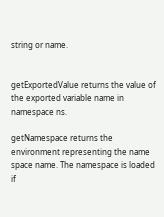string or name.


getExportedValue returns the value of the exported variable name in namespace ns.

getNamespace returns the environment representing the name space name. The namespace is loaded if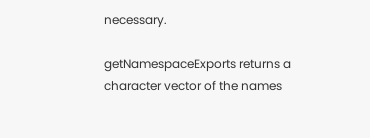necessary.

getNamespaceExports returns a character vector of the names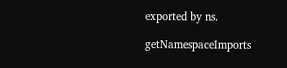exported by ns.

getNamespaceImports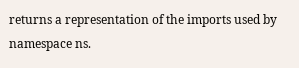returns a representation of the imports used by namespace ns.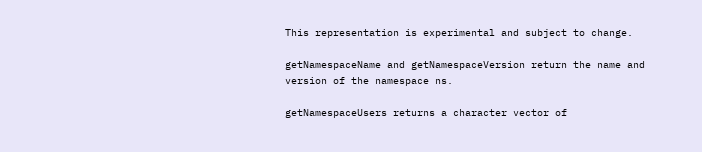This representation is experimental and subject to change.

getNamespaceName and getNamespaceVersion return the name and version of the namespace ns.

getNamespaceUsers returns a character vector of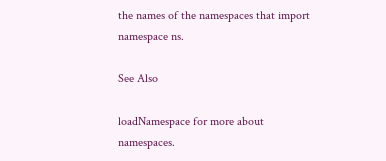the names of the namespaces that import namespace ns.

See Also

loadNamespace for more about namespaces.